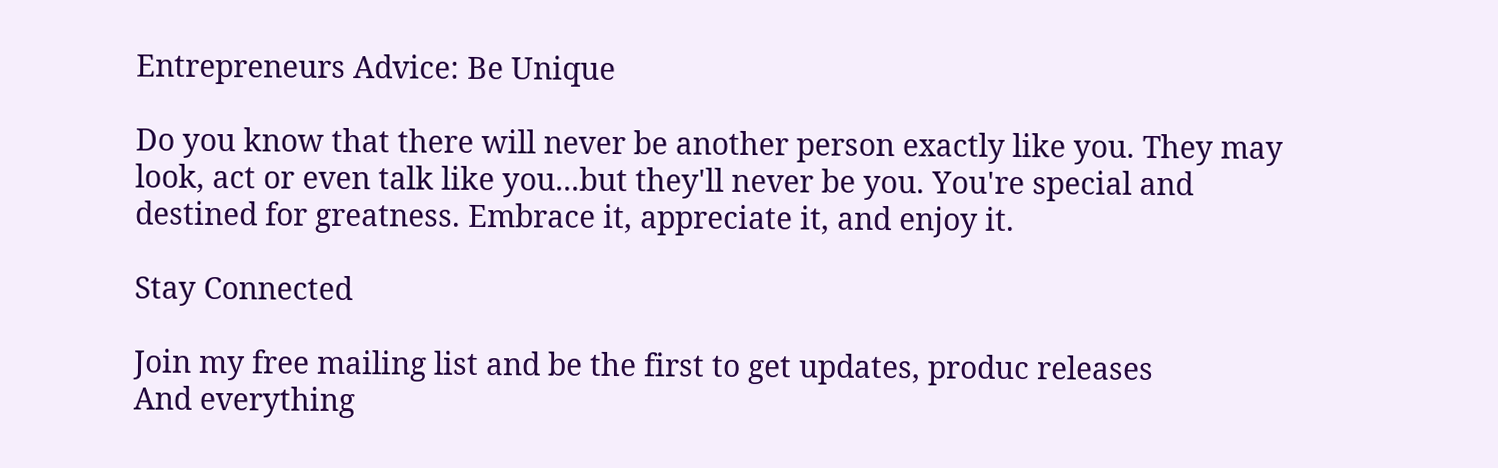Entrepreneurs Advice: Be Unique

Do you know that there will never be another person exactly like you. They may look, act or even talk like you...but they'll never be you. You're special and destined for greatness. Embrace it, appreciate it, and enjoy it.

Stay Connected

Join my free mailing list and be the first to get updates, produc releases
And everything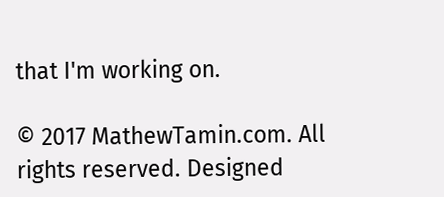that I'm working on.

© 2017 MathewTamin.com. All rights reserved. Designed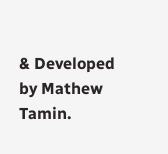& Developed by Mathew Tamin.